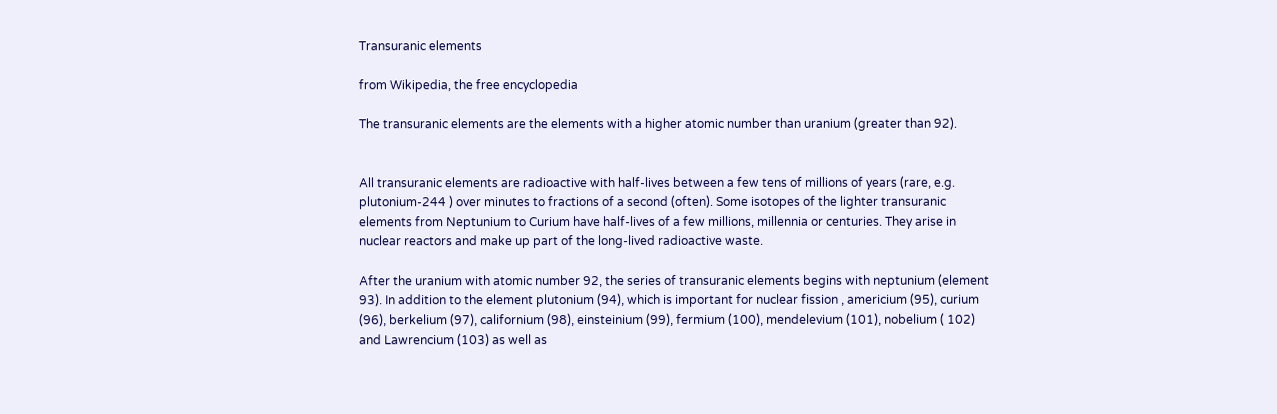Transuranic elements

from Wikipedia, the free encyclopedia

The transuranic elements are the elements with a higher atomic number than uranium (greater than 92).


All transuranic elements are radioactive with half-lives between a few tens of millions of years (rare, e.g. plutonium-244 ) over minutes to fractions of a second (often). Some isotopes of the lighter transuranic elements from Neptunium to Curium have half-lives of a few millions, millennia or centuries. They arise in nuclear reactors and make up part of the long-lived radioactive waste.

After the uranium with atomic number 92, the series of transuranic elements begins with neptunium (element 93). In addition to the element plutonium (94), which is important for nuclear fission , americium (95), curium (96), berkelium (97), californium (98), einsteinium (99), fermium (100), mendelevium (101), nobelium ( 102) and Lawrencium (103) as well as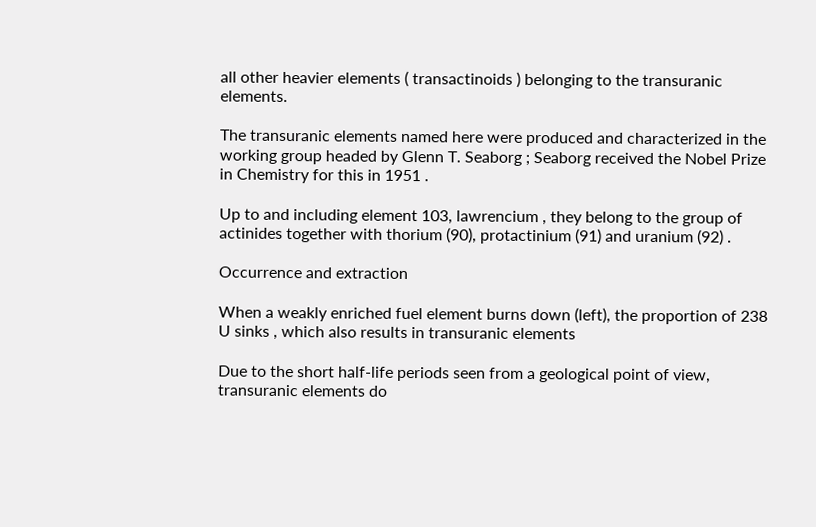all other heavier elements ( transactinoids ) belonging to the transuranic elements.

The transuranic elements named here were produced and characterized in the working group headed by Glenn T. Seaborg ; Seaborg received the Nobel Prize in Chemistry for this in 1951 .

Up to and including element 103, lawrencium , they belong to the group of actinides together with thorium (90), protactinium (91) and uranium (92) .

Occurrence and extraction

When a weakly enriched fuel element burns down (left), the proportion of 238 U sinks , which also results in transuranic elements

Due to the short half-life periods seen from a geological point of view, transuranic elements do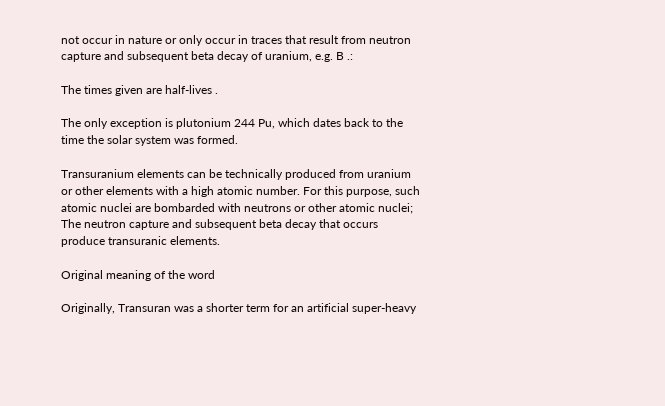not occur in nature or only occur in traces that result from neutron capture and subsequent beta decay of uranium, e.g. B .:

The times given are half-lives .

The only exception is plutonium 244 Pu, which dates back to the time the solar system was formed.

Transuranium elements can be technically produced from uranium or other elements with a high atomic number. For this purpose, such atomic nuclei are bombarded with neutrons or other atomic nuclei; The neutron capture and subsequent beta decay that occurs produce transuranic elements.

Original meaning of the word

Originally, Transuran was a shorter term for an artificial super-heavy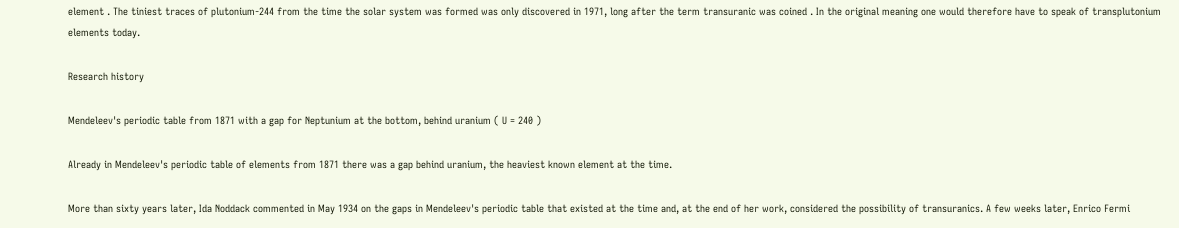element . The tiniest traces of plutonium-244 from the time the solar system was formed was only discovered in 1971, long after the term transuranic was coined . In the original meaning one would therefore have to speak of transplutonium elements today.

Research history

Mendeleev's periodic table from 1871 with a gap for Neptunium at the bottom, behind uranium ( U = 240 )

Already in Mendeleev's periodic table of elements from 1871 there was a gap behind uranium, the heaviest known element at the time.

More than sixty years later, Ida Noddack commented in May 1934 on the gaps in Mendeleev's periodic table that existed at the time and, at the end of her work, considered the possibility of transuranics. A few weeks later, Enrico Fermi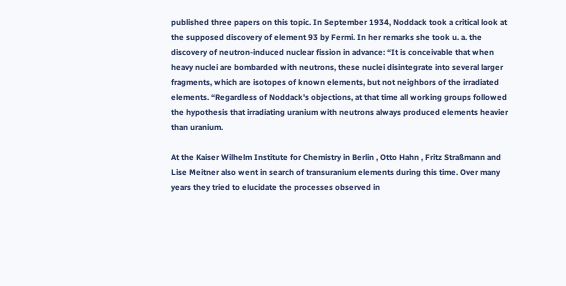published three papers on this topic. In September 1934, Noddack took a critical look at the supposed discovery of element 93 by Fermi. In her remarks she took u. a. the discovery of neutron-induced nuclear fission in advance: “It is conceivable that when heavy nuclei are bombarded with neutrons, these nuclei disintegrate into several larger fragments, which are isotopes of known elements, but not neighbors of the irradiated elements. “Regardless of Noddack's objections, at that time all working groups followed the hypothesis that irradiating uranium with neutrons always produced elements heavier than uranium.

At the Kaiser Wilhelm Institute for Chemistry in Berlin , Otto Hahn , Fritz Straßmann and Lise Meitner also went in search of transuranium elements during this time. Over many years they tried to elucidate the processes observed in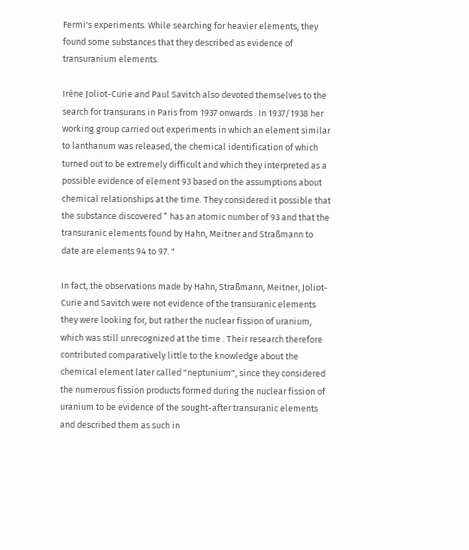Fermi's experiments. While searching for heavier elements, they found some substances that they described as evidence of transuranium elements.

Irène Joliot-Curie and Paul Savitch also devoted themselves to the search for transurans in Paris from 1937 onwards . In 1937/1938 her working group carried out experiments in which an element similar to lanthanum was released, the chemical identification of which turned out to be extremely difficult and which they interpreted as a possible evidence of element 93 based on the assumptions about chemical relationships at the time. They considered it possible that the substance discovered “ has an atomic number of 93 and that the transuranic elements found by Hahn, Meitner and Straßmann to date are elements 94 to 97. "

In fact, the observations made by Hahn, Straßmann, Meitner, Joliot-Curie and Savitch were not evidence of the transuranic elements they were looking for, but rather the nuclear fission of uranium, which was still unrecognized at the time . Their research therefore contributed comparatively little to the knowledge about the chemical element later called "neptunium", since they considered the numerous fission products formed during the nuclear fission of uranium to be evidence of the sought-after transuranic elements and described them as such in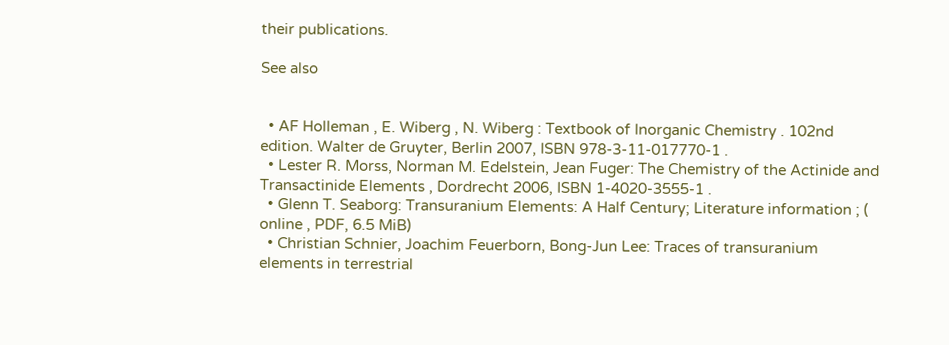their publications.

See also


  • AF Holleman , E. Wiberg , N. Wiberg : Textbook of Inorganic Chemistry . 102nd edition. Walter de Gruyter, Berlin 2007, ISBN 978-3-11-017770-1 .
  • Lester R. Morss, Norman M. Edelstein, Jean Fuger: The Chemistry of the Actinide and Transactinide Elements , Dordrecht 2006, ISBN 1-4020-3555-1 .
  • Glenn T. Seaborg: Transuranium Elements: A Half Century; Literature information ; ( online , PDF, 6.5 MiB)
  • Christian Schnier, Joachim Feuerborn, Bong-Jun Lee: Traces of transuranium elements in terrestrial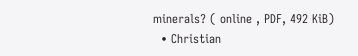minerals? ( online , PDF, 492 KiB)
  • Christian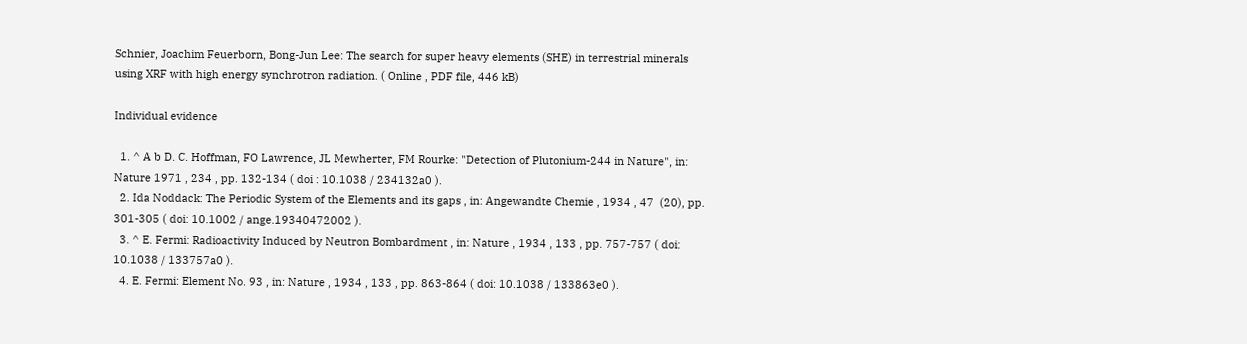Schnier, Joachim Feuerborn, Bong-Jun Lee: The search for super heavy elements (SHE) in terrestrial minerals using XRF with high energy synchrotron radiation. ( Online , PDF file, 446 kB)

Individual evidence

  1. ^ A b D. C. Hoffman, FO Lawrence, JL Mewherter, FM Rourke: "Detection of Plutonium-244 in Nature", in: Nature 1971 , 234 , pp. 132-134 ( doi : 10.1038 / 234132a0 ).
  2. Ida Noddack: The Periodic System of the Elements and its gaps , in: Angewandte Chemie , 1934 , 47  (20), pp. 301-305 ( doi: 10.1002 / ange.19340472002 ).
  3. ^ E. Fermi: Radioactivity Induced by Neutron Bombardment , in: Nature , 1934 , 133 , pp. 757-757 ( doi: 10.1038 / 133757a0 ).
  4. E. Fermi: Element No. 93 , in: Nature , 1934 , 133 , pp. 863-864 ( doi: 10.1038 / 133863e0 ).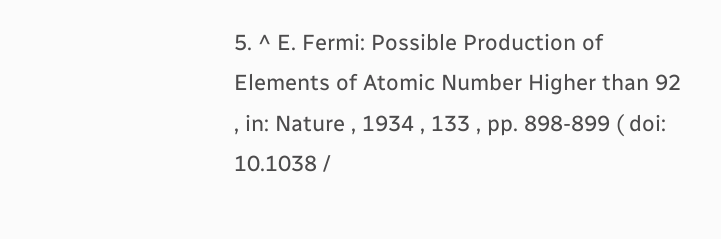5. ^ E. Fermi: Possible Production of Elements of Atomic Number Higher than 92 , in: Nature , 1934 , 133 , pp. 898-899 ( doi: 10.1038 /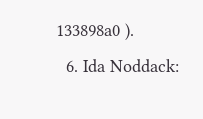133898a0 ).
  6. Ida Noddack: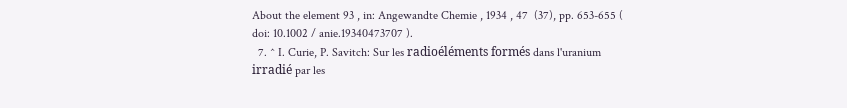About the element 93 , in: Angewandte Chemie , 1934 , 47  (37), pp. 653-655 ( doi: 10.1002 / anie.19340473707 ).
  7. ^ I. Curie, P. Savitch: Sur les radioéléments formés dans l'uranium irradié par les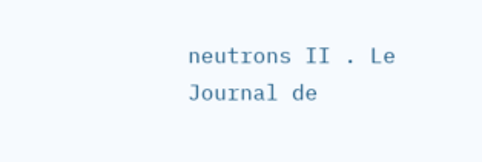neutrons II . Le Journal de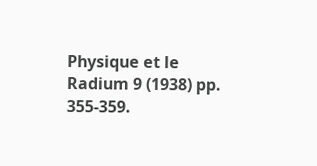Physique et le Radium 9 (1938) pp. 355-359.